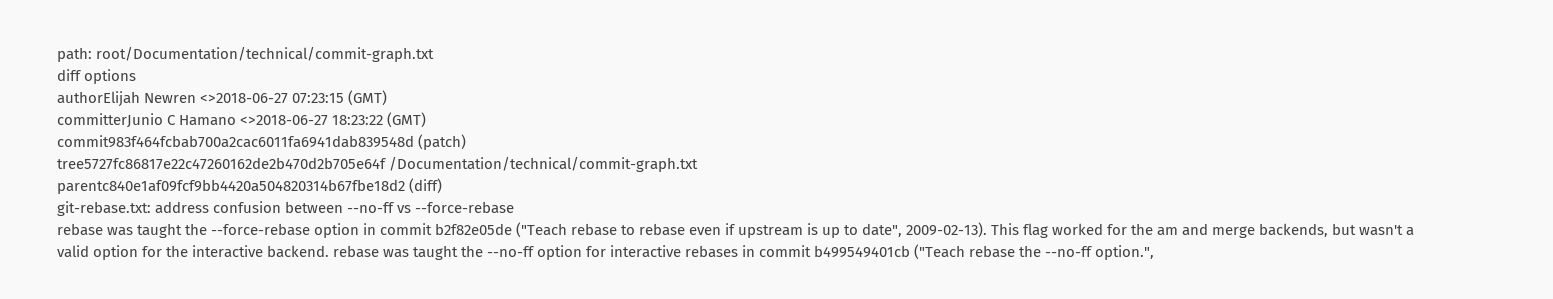path: root/Documentation/technical/commit-graph.txt
diff options
authorElijah Newren <>2018-06-27 07:23:15 (GMT)
committerJunio C Hamano <>2018-06-27 18:23:22 (GMT)
commit983f464fcbab700a2cac6011fa6941dab839548d (patch)
tree5727fc86817e22c47260162de2b470d2b705e64f /Documentation/technical/commit-graph.txt
parentc840e1af09fcf9bb4420a504820314b67fbe18d2 (diff)
git-rebase.txt: address confusion between --no-ff vs --force-rebase
rebase was taught the --force-rebase option in commit b2f82e05de ("Teach rebase to rebase even if upstream is up to date", 2009-02-13). This flag worked for the am and merge backends, but wasn't a valid option for the interactive backend. rebase was taught the --no-ff option for interactive rebases in commit b499549401cb ("Teach rebase the --no-ff option.",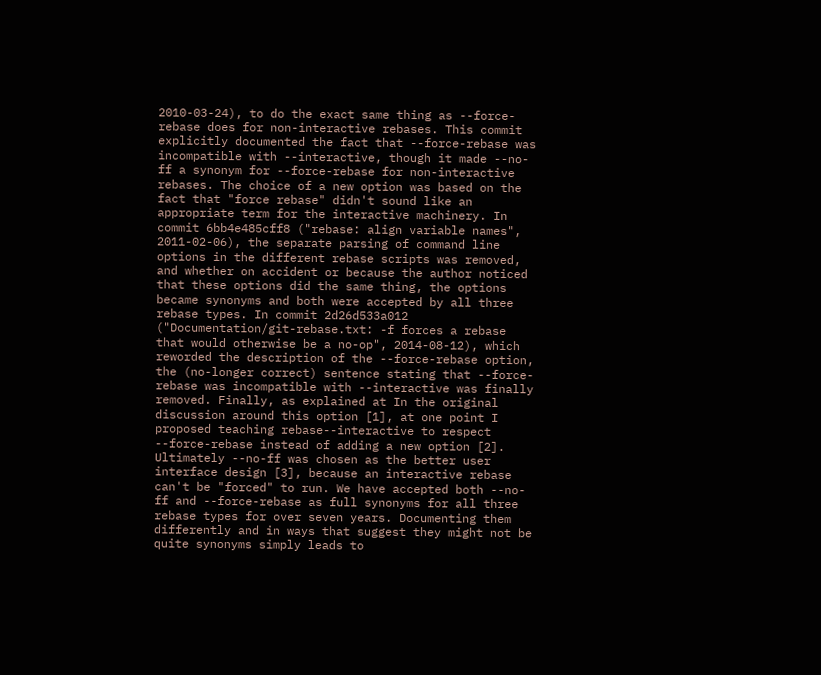2010-03-24), to do the exact same thing as --force-rebase does for non-interactive rebases. This commit explicitly documented the fact that --force-rebase was incompatible with --interactive, though it made --no-ff a synonym for --force-rebase for non-interactive rebases. The choice of a new option was based on the fact that "force rebase" didn't sound like an appropriate term for the interactive machinery. In commit 6bb4e485cff8 ("rebase: align variable names", 2011-02-06), the separate parsing of command line options in the different rebase scripts was removed, and whether on accident or because the author noticed that these options did the same thing, the options became synonyms and both were accepted by all three rebase types. In commit 2d26d533a012 ("Documentation/git-rebase.txt: -f forces a rebase that would otherwise be a no-op", 2014-08-12), which reworded the description of the --force-rebase option, the (no-longer correct) sentence stating that --force-rebase was incompatible with --interactive was finally removed. Finally, as explained at In the original discussion around this option [1], at one point I proposed teaching rebase--interactive to respect --force-rebase instead of adding a new option [2]. Ultimately --no-ff was chosen as the better user interface design [3], because an interactive rebase can't be "forced" to run. We have accepted both --no-ff and --force-rebase as full synonyms for all three rebase types for over seven years. Documenting them differently and in ways that suggest they might not be quite synonyms simply leads to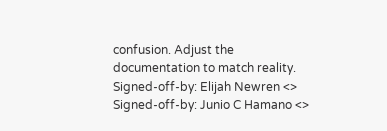confusion. Adjust the documentation to match reality. Signed-off-by: Elijah Newren <> Signed-off-by: Junio C Hamano <>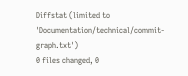Diffstat (limited to 'Documentation/technical/commit-graph.txt')
0 files changed, 0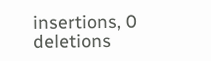insertions, 0 deletions